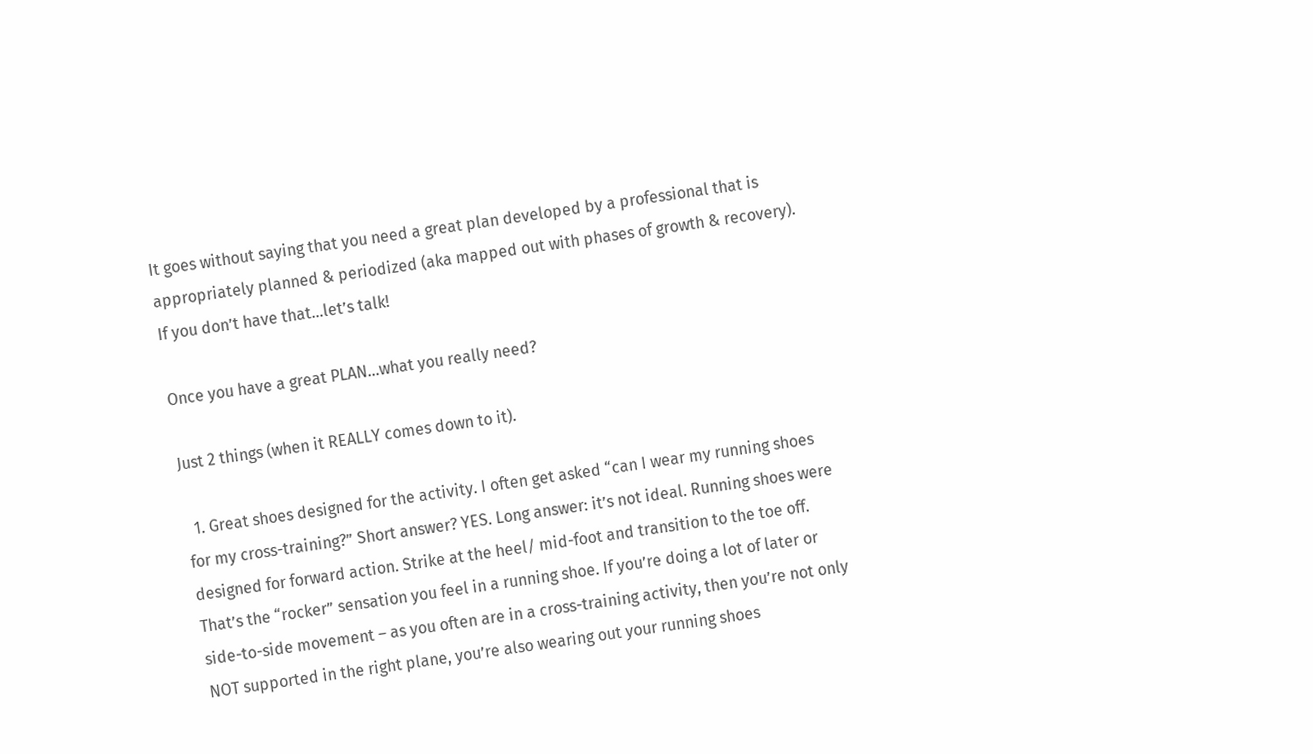It goes without saying that you need a great plan developed by a professional that is appropriately planned & periodized (aka mapped out with phases of growth & recovery). If you don’t have that…let’s talk!

Once you have a great PLAN…what you really need?

Just 2 things (when it REALLY comes down to it).

  1. Great shoes designed for the activity. I often get asked “can I wear my running shoes for my cross-training?” Short answer? YES. Long answer: it’s not ideal. Running shoes were designed for forward action. Strike at the heel/ mid-foot and transition to the toe off. That’s the “rocker” sensation you feel in a running shoe. If you’re doing a lot of later or side-to-side movement – as you often are in a cross-training activity, then you’re not only NOT supported in the right plane, you’re also wearing out your running shoes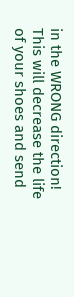in the WRONG direction! This will decrease the life of your shoes and send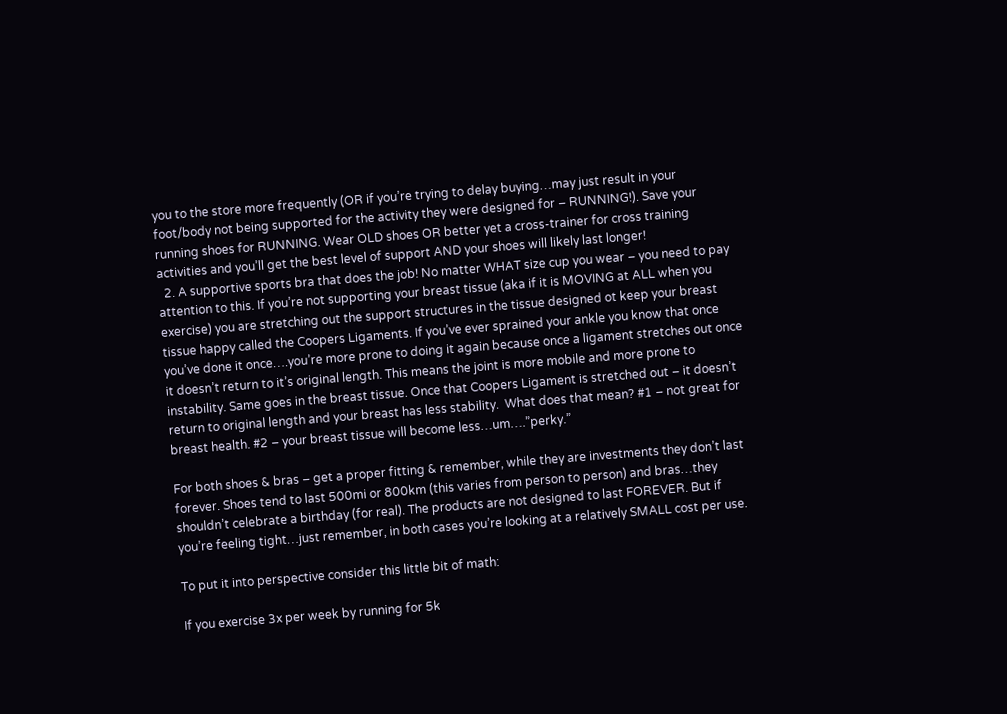you to the store more frequently (OR if you’re trying to delay buying…may just result in your foot/body not being supported for the activity they were designed for – RUNNING!). Save your running shoes for RUNNING. Wear OLD shoes OR better yet a cross-trainer for cross training activities and you’ll get the best level of support AND your shoes will likely last longer!
  2. A supportive sports bra that does the job! No matter WHAT size cup you wear – you need to pay attention to this. If you’re not supporting your breast tissue (aka if it is MOVING at ALL when you exercise) you are stretching out the support structures in the tissue designed ot keep your breast tissue happy called the Coopers Ligaments. If you’ve ever sprained your ankle you know that once you’ve done it once….you’re more prone to doing it again because once a ligament stretches out once it doesn’t return to it’s original length. This means the joint is more mobile and more prone to instability. Same goes in the breast tissue. Once that Coopers Ligament is stretched out – it doesn’t return to original length and your breast has less stability.  What does that mean? #1 – not great for breast health. #2 – your breast tissue will become less…um….”perky.”

For both shoes & bras – get a proper fitting & remember, while they are investments they don’t last forever. Shoes tend to last 500mi or 800km (this varies from person to person) and bras…they shouldn’t celebrate a birthday (for real). The products are not designed to last FOREVER. But if you’re feeling tight…just remember, in both cases you’re looking at a relatively SMALL cost per use.

To put it into perspective consider this little bit of math:

If you exercise 3x per week by running for 5k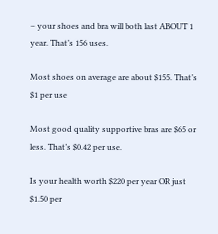– your shoes and bra will both last ABOUT 1 year. That’s 156 uses.

Most shoes on average are about $155. That’s $1 per use

Most good quality supportive bras are $65 or less. That’s $0.42 per use.

Is your health worth $220 per year OR just $1.50 per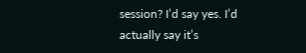session? I’d say yes. I’d actually say it’s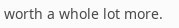worth a whole lot more.